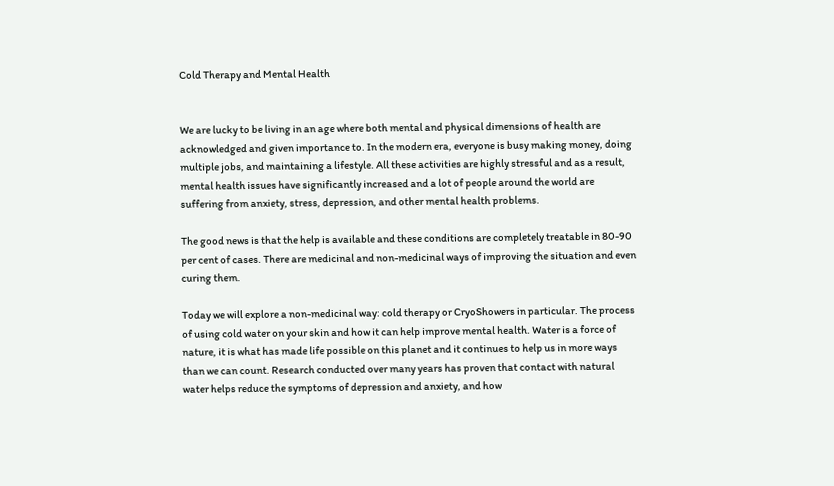Cold Therapy and Mental Health


We are lucky to be living in an age where both mental and physical dimensions of health are acknowledged and given importance to. In the modern era, everyone is busy making money, doing multiple jobs, and maintaining a lifestyle. All these activities are highly stressful and as a result, mental health issues have significantly increased and a lot of people around the world are suffering from anxiety, stress, depression, and other mental health problems.

The good news is that the help is available and these conditions are completely treatable in 80-90 per cent of cases. There are medicinal and non-medicinal ways of improving the situation and even curing them.

Today we will explore a non-medicinal way: cold therapy or CryoShowers in particular. The process of using cold water on your skin and how it can help improve mental health. Water is a force of nature, it is what has made life possible on this planet and it continues to help us in more ways than we can count. Research conducted over many years has proven that contact with natural water helps reduce the symptoms of depression and anxiety, and how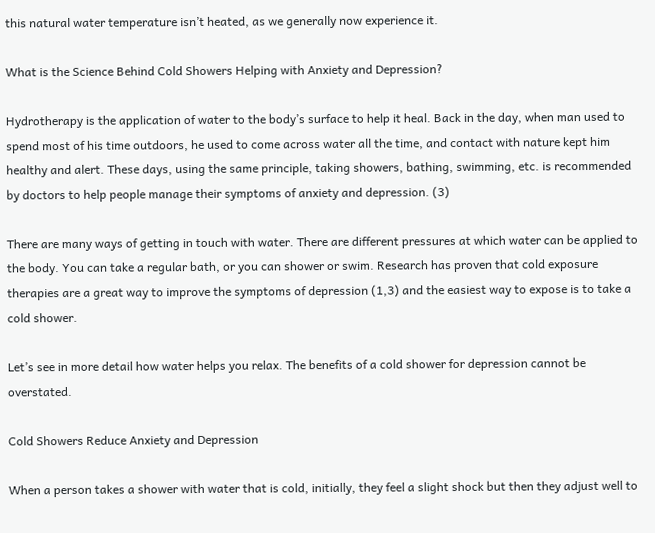this natural water temperature isn’t heated, as we generally now experience it.

What is the Science Behind Cold Showers Helping with Anxiety and Depression?

Hydrotherapy is the application of water to the body’s surface to help it heal. Back in the day, when man used to spend most of his time outdoors, he used to come across water all the time, and contact with nature kept him healthy and alert. These days, using the same principle, taking showers, bathing, swimming, etc. is recommended by doctors to help people manage their symptoms of anxiety and depression. (3)

There are many ways of getting in touch with water. There are different pressures at which water can be applied to the body. You can take a regular bath, or you can shower or swim. Research has proven that cold exposure therapies are a great way to improve the symptoms of depression (1,3) and the easiest way to expose is to take a cold shower.

Let’s see in more detail how water helps you relax. The benefits of a cold shower for depression cannot be overstated.

Cold Showers Reduce Anxiety and Depression

When a person takes a shower with water that is cold, initially, they feel a slight shock but then they adjust well to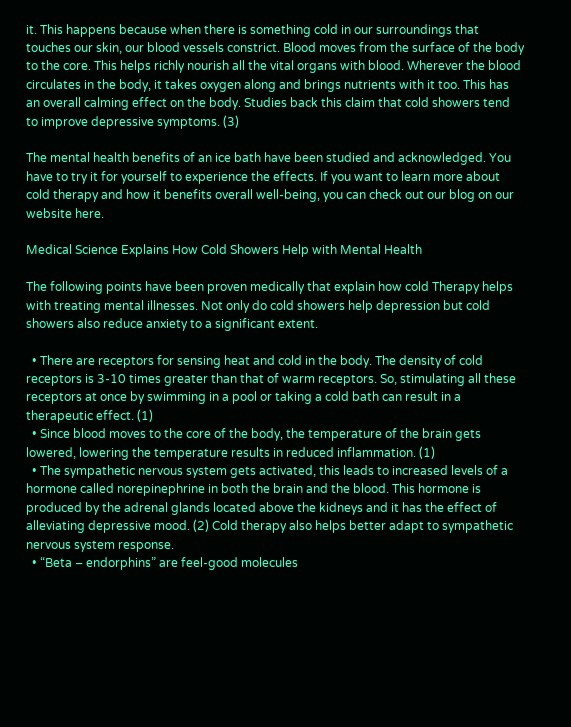it. This happens because when there is something cold in our surroundings that touches our skin, our blood vessels constrict. Blood moves from the surface of the body to the core. This helps richly nourish all the vital organs with blood. Wherever the blood circulates in the body, it takes oxygen along and brings nutrients with it too. This has an overall calming effect on the body. Studies back this claim that cold showers tend to improve depressive symptoms. (3)

The mental health benefits of an ice bath have been studied and acknowledged. You have to try it for yourself to experience the effects. If you want to learn more about cold therapy and how it benefits overall well-being, you can check out our blog on our website here.

Medical Science Explains How Cold Showers Help with Mental Health

The following points have been proven medically that explain how cold Therapy helps with treating mental illnesses. Not only do cold showers help depression but cold showers also reduce anxiety to a significant extent.

  • There are receptors for sensing heat and cold in the body. The density of cold receptors is 3-10 times greater than that of warm receptors. So, stimulating all these receptors at once by swimming in a pool or taking a cold bath can result in a therapeutic effect. (1)
  • Since blood moves to the core of the body, the temperature of the brain gets lowered, lowering the temperature results in reduced inflammation. (1)
  • The sympathetic nervous system gets activated, this leads to increased levels of a hormone called norepinephrine in both the brain and the blood. This hormone is produced by the adrenal glands located above the kidneys and it has the effect of alleviating depressive mood. (2) Cold therapy also helps better adapt to sympathetic nervous system response.
  • “Beta – endorphins” are feel-good molecules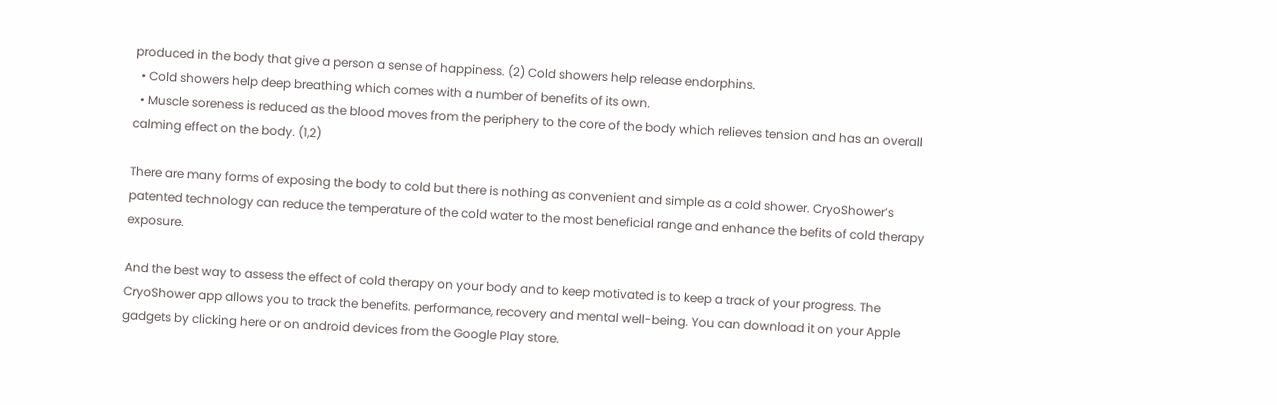produced in the body that give a person a sense of happiness. (2) Cold showers help release endorphins.
  • Cold showers help deep breathing which comes with a number of benefits of its own.
  • Muscle soreness is reduced as the blood moves from the periphery to the core of the body which relieves tension and has an overall calming effect on the body. (1,2)

There are many forms of exposing the body to cold but there is nothing as convenient and simple as a cold shower. CryoShower’s patented technology can reduce the temperature of the cold water to the most beneficial range and enhance the befits of cold therapy exposure.

And the best way to assess the effect of cold therapy on your body and to keep motivated is to keep a track of your progress. The CryoShower app allows you to track the benefits. performance, recovery and mental well-being. You can download it on your Apple gadgets by clicking here or on android devices from the Google Play store.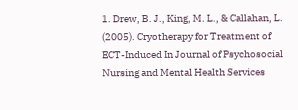1. Drew, B. J., King, M. L., & Callahan, L. (2005). Cryotherapy for Treatment of ECT-Induced In Journal of Psychosocial Nursing and Mental Health Services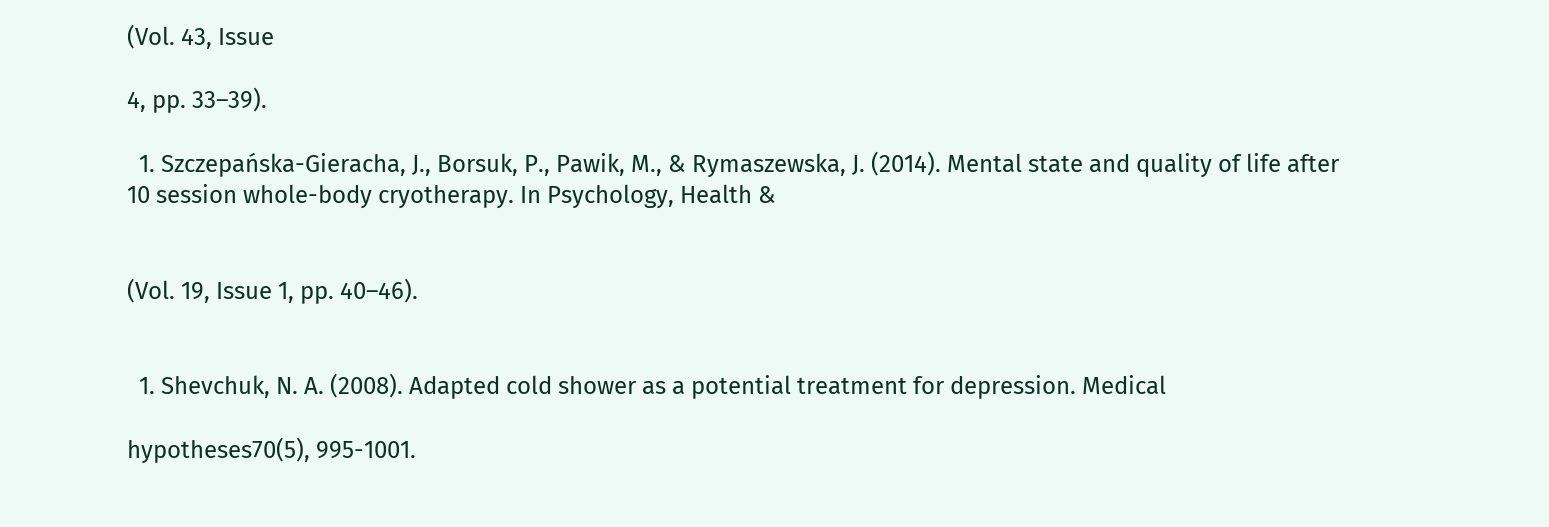(Vol. 43, Issue

4, pp. 33–39).

  1. Szczepańska-Gieracha, J., Borsuk, P., Pawik, M., & Rymaszewska, J. (2014). Mental state and quality of life after 10 session whole-body cryotherapy. In Psychology, Health &


(Vol. 19, Issue 1, pp. 40–46).


  1. Shevchuk, N. A. (2008). Adapted cold shower as a potential treatment for depression. Medical

hypotheses70(5), 995-1001.